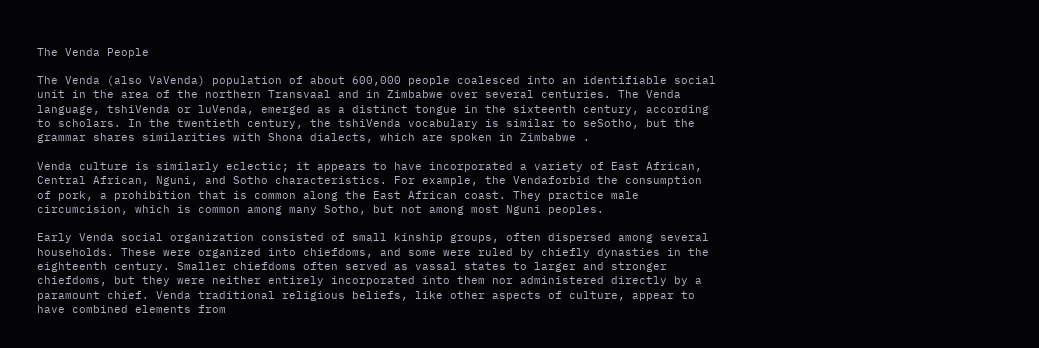The Venda People

The Venda (also VaVenda) population of about 600,000 people coalesced into an identifiable social unit in the area of the northern Transvaal and in Zimbabwe over several centuries. The Venda language, tshiVenda or luVenda, emerged as a distinct tongue in the sixteenth century, according to scholars. In the twentieth century, the tshiVenda vocabulary is similar to seSotho, but the grammar shares similarities with Shona dialects, which are spoken in Zimbabwe .

Venda culture is similarly eclectic; it appears to have incorporated a variety of East African, Central African, Nguni, and Sotho characteristics. For example, the Vendaforbid the consumption of pork, a prohibition that is common along the East African coast. They practice male circumcision, which is common among many Sotho, but not among most Nguni peoples.

Early Venda social organization consisted of small kinship groups, often dispersed among several households. These were organized into chiefdoms, and some were ruled by chiefly dynasties in the eighteenth century. Smaller chiefdoms often served as vassal states to larger and stronger chiefdoms, but they were neither entirely incorporated into them nor administered directly by a paramount chief. Venda traditional religious beliefs, like other aspects of culture, appear to have combined elements from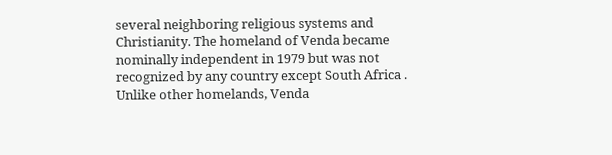several neighboring religious systems and Christianity. The homeland of Venda became nominally independent in 1979 but was not recognized by any country except South Africa . Unlike other homelands, Venda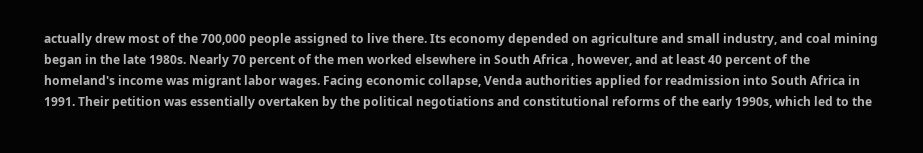actually drew most of the 700,000 people assigned to live there. Its economy depended on agriculture and small industry, and coal mining began in the late 1980s. Nearly 70 percent of the men worked elsewhere in South Africa , however, and at least 40 percent of the homeland's income was migrant labor wages. Facing economic collapse, Venda authorities applied for readmission into South Africa in 1991. Their petition was essentially overtaken by the political negotiations and constitutional reforms of the early 1990s, which led to the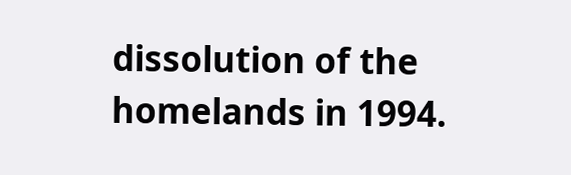dissolution of the homelands in 1994.